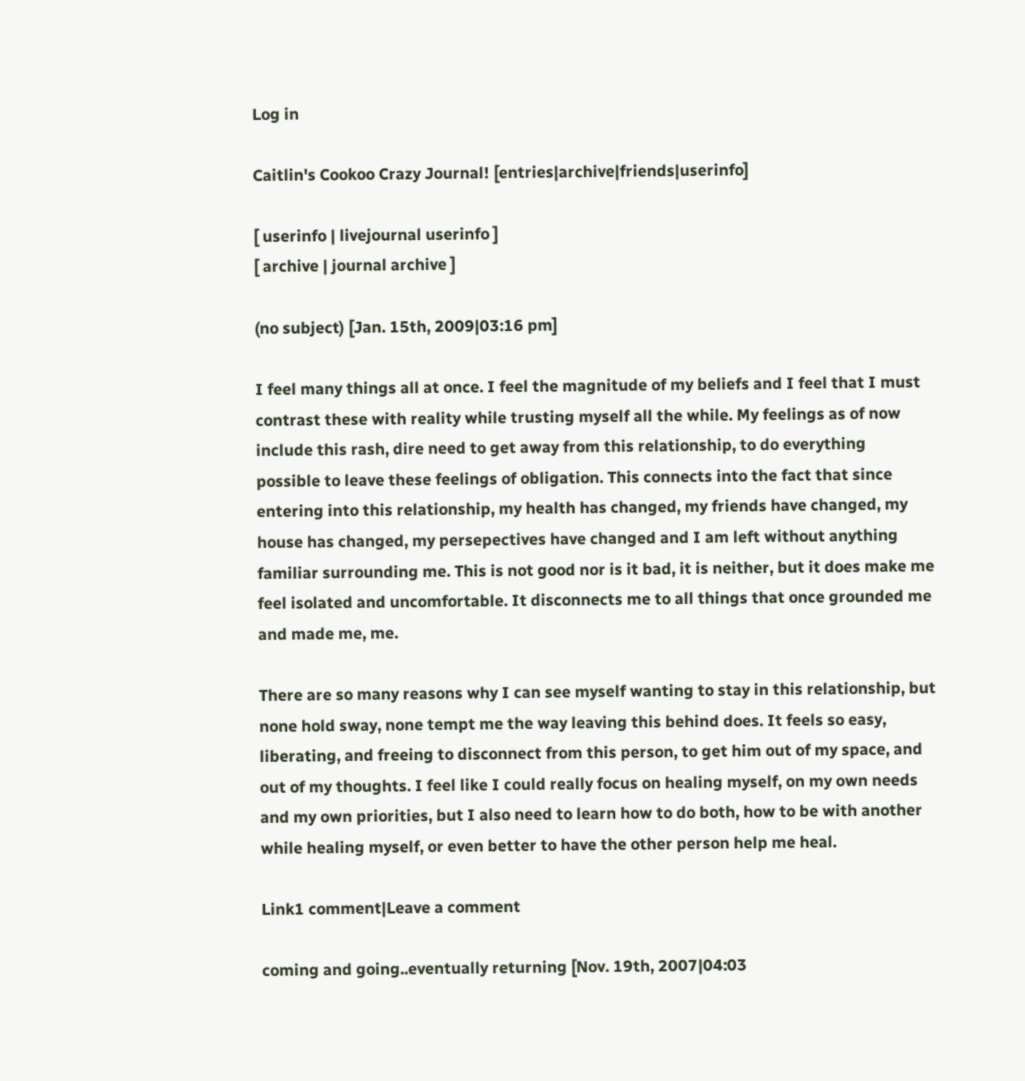Log in

Caitlin's Cookoo Crazy Journal! [entries|archive|friends|userinfo]

[ userinfo | livejournal userinfo ]
[ archive | journal archive ]

(no subject) [Jan. 15th, 2009|03:16 pm]

I feel many things all at once. I feel the magnitude of my beliefs and I feel that I must contrast these with reality while trusting myself all the while. My feelings as of now include this rash, dire need to get away from this relationship, to do everything possible to leave these feelings of obligation. This connects into the fact that since entering into this relationship, my health has changed, my friends have changed, my house has changed, my persepectives have changed and I am left without anything familiar surrounding me. This is not good nor is it bad, it is neither, but it does make me feel isolated and uncomfortable. It disconnects me to all things that once grounded me and made me, me.

There are so many reasons why I can see myself wanting to stay in this relationship, but none hold sway, none tempt me the way leaving this behind does. It feels so easy, liberating, and freeing to disconnect from this person, to get him out of my space, and out of my thoughts. I feel like I could really focus on healing myself, on my own needs and my own priorities, but I also need to learn how to do both, how to be with another while healing myself, or even better to have the other person help me heal.

Link1 comment|Leave a comment

coming and going..eventually returning [Nov. 19th, 2007|04:03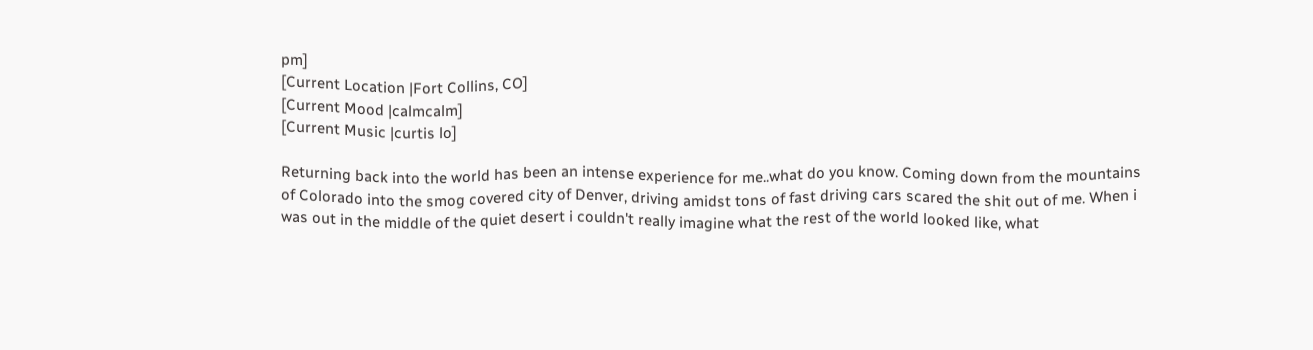pm]
[Current Location |Fort Collins, CO]
[Current Mood |calmcalm]
[Current Music |curtis lo]

Returning back into the world has been an intense experience for me..what do you know. Coming down from the mountains of Colorado into the smog covered city of Denver, driving amidst tons of fast driving cars scared the shit out of me. When i was out in the middle of the quiet desert i couldn't really imagine what the rest of the world looked like, what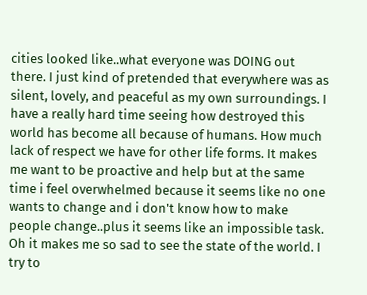cities looked like..what everyone was DOING out there. I just kind of pretended that everywhere was as silent, lovely, and peaceful as my own surroundings. I have a really hard time seeing how destroyed this world has become all because of humans. How much lack of respect we have for other life forms. It makes me want to be proactive and help but at the same time i feel overwhelmed because it seems like no one wants to change and i don't know how to make people change..plus it seems like an impossible task. Oh it makes me so sad to see the state of the world. I try to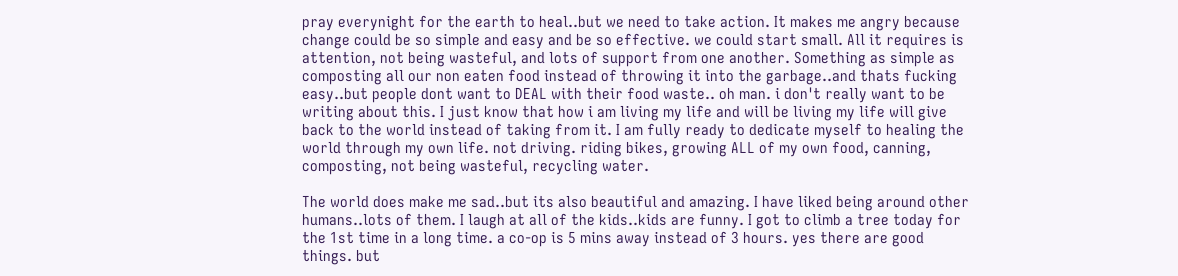pray everynight for the earth to heal..but we need to take action. It makes me angry because change could be so simple and easy and be so effective. we could start small. All it requires is attention, not being wasteful, and lots of support from one another. Something as simple as composting all our non eaten food instead of throwing it into the garbage..and thats fucking easy..but people dont want to DEAL with their food waste.. oh man. i don't really want to be writing about this. I just know that how i am living my life and will be living my life will give back to the world instead of taking from it. I am fully ready to dedicate myself to healing the world through my own life. not driving. riding bikes, growing ALL of my own food, canning, composting, not being wasteful, recycling water.

The world does make me sad..but its also beautiful and amazing. I have liked being around other humans..lots of them. I laugh at all of the kids..kids are funny. I got to climb a tree today for the 1st time in a long time. a co-op is 5 mins away instead of 3 hours. yes there are good things. but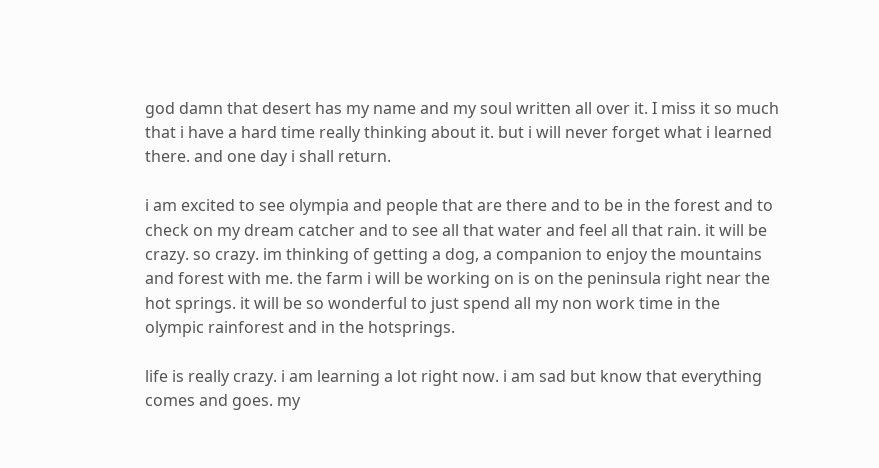god damn that desert has my name and my soul written all over it. I miss it so much that i have a hard time really thinking about it. but i will never forget what i learned there. and one day i shall return.

i am excited to see olympia and people that are there and to be in the forest and to check on my dream catcher and to see all that water and feel all that rain. it will be crazy. so crazy. im thinking of getting a dog, a companion to enjoy the mountains and forest with me. the farm i will be working on is on the peninsula right near the hot springs. it will be so wonderful to just spend all my non work time in the olympic rainforest and in the hotsprings.

life is really crazy. i am learning a lot right now. i am sad but know that everything comes and goes. my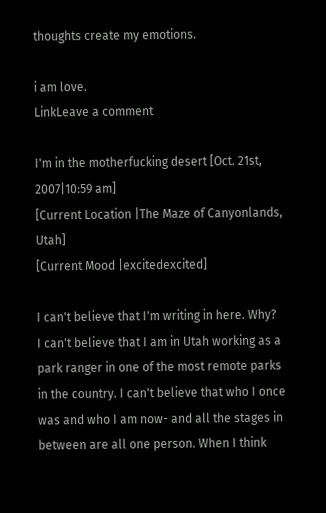thoughts create my emotions.

i am love.
LinkLeave a comment

I'm in the motherfucking desert [Oct. 21st, 2007|10:59 am]
[Current Location |The Maze of Canyonlands, Utah]
[Current Mood |excitedexcited]

I can't believe that I'm writing in here. Why?
I can't believe that I am in Utah working as a park ranger in one of the most remote parks in the country. I can't believe that who I once was and who I am now- and all the stages in between are all one person. When I think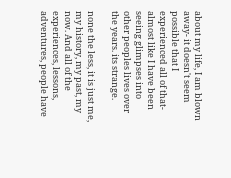about my life, I am blown away- it doesn't seem possible that I experienced all of that- almost like I have been seeing glimpses into other peoples lives over the years. its strange.

none the less, it is just me, my history, my past, my now. And all of the experiences, lessons, adventures, people have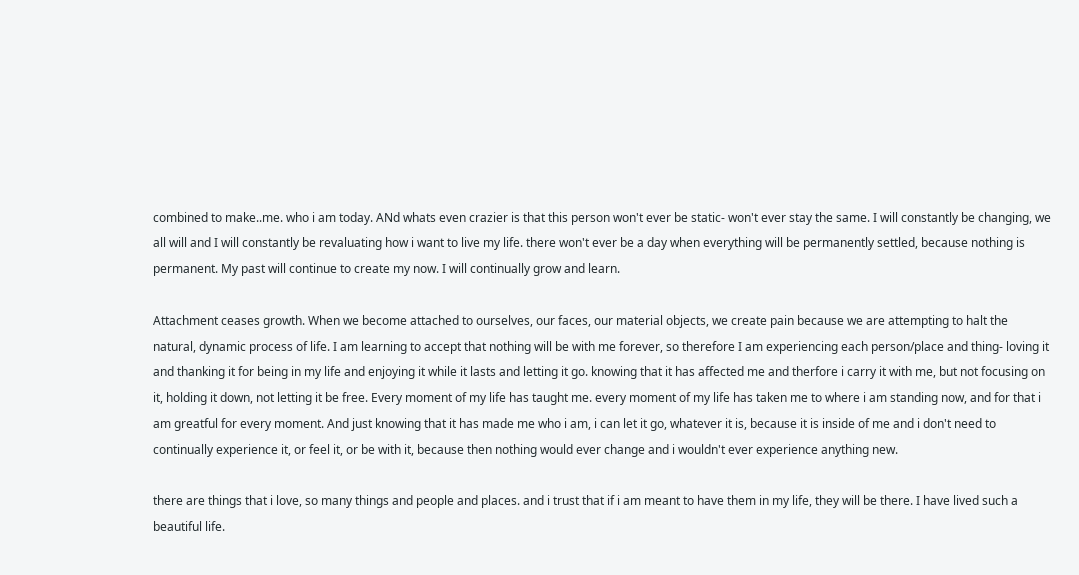combined to make..me. who i am today. ANd whats even crazier is that this person won't ever be static- won't ever stay the same. I will constantly be changing, we all will and I will constantly be revaluating how i want to live my life. there won't ever be a day when everything will be permanently settled, because nothing is permanent. My past will continue to create my now. I will continually grow and learn.

Attachment ceases growth. When we become attached to ourselves, our faces, our material objects, we create pain because we are attempting to halt the natural, dynamic process of life. I am learning to accept that nothing will be with me forever, so therefore I am experiencing each person/place and thing- loving it and thanking it for being in my life and enjoying it while it lasts and letting it go. knowing that it has affected me and therfore i carry it with me, but not focusing on it, holding it down, not letting it be free. Every moment of my life has taught me. every moment of my life has taken me to where i am standing now, and for that i am greatful for every moment. And just knowing that it has made me who i am, i can let it go, whatever it is, because it is inside of me and i don't need to continually experience it, or feel it, or be with it, because then nothing would ever change and i wouldn't ever experience anything new.

there are things that i love, so many things and people and places. and i trust that if i am meant to have them in my life, they will be there. I have lived such a beautiful life.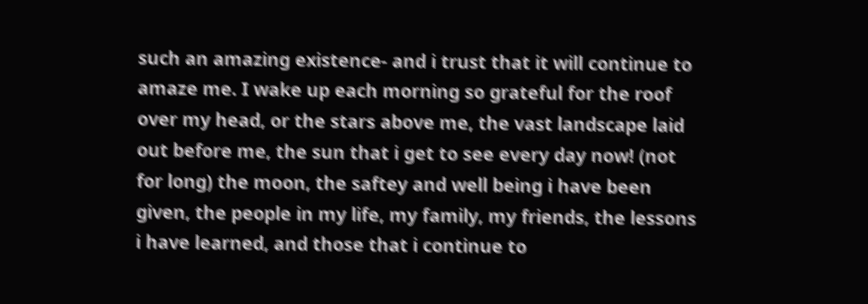such an amazing existence- and i trust that it will continue to amaze me. I wake up each morning so grateful for the roof over my head, or the stars above me, the vast landscape laid out before me, the sun that i get to see every day now! (not for long) the moon, the saftey and well being i have been given, the people in my life, my family, my friends, the lessons i have learned, and those that i continue to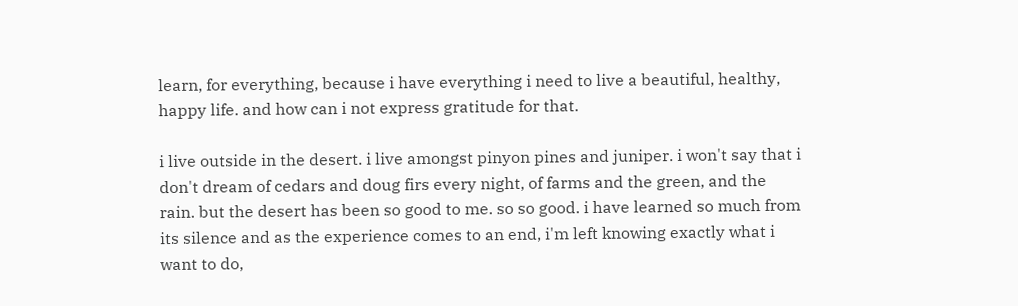learn, for everything, because i have everything i need to live a beautiful, healthy, happy life. and how can i not express gratitude for that.

i live outside in the desert. i live amongst pinyon pines and juniper. i won't say that i don't dream of cedars and doug firs every night, of farms and the green, and the rain. but the desert has been so good to me. so so good. i have learned so much from its silence and as the experience comes to an end, i'm left knowing exactly what i want to do,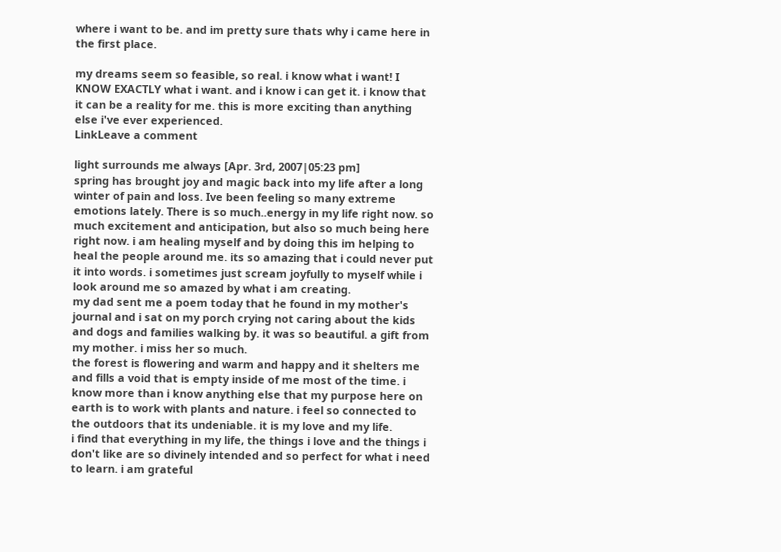where i want to be. and im pretty sure thats why i came here in the first place.

my dreams seem so feasible, so real. i know what i want! I KNOW EXACTLY what i want. and i know i can get it. i know that it can be a reality for me. this is more exciting than anything else i've ever experienced.
LinkLeave a comment

light surrounds me always [Apr. 3rd, 2007|05:23 pm]
spring has brought joy and magic back into my life after a long winter of pain and loss. Ive been feeling so many extreme emotions lately. There is so much..energy in my life right now. so much excitement and anticipation, but also so much being here right now. i am healing myself and by doing this im helping to heal the people around me. its so amazing that i could never put it into words. i sometimes just scream joyfully to myself while i look around me so amazed by what i am creating.
my dad sent me a poem today that he found in my mother's journal and i sat on my porch crying not caring about the kids and dogs and families walking by. it was so beautiful. a gift from my mother. i miss her so much.
the forest is flowering and warm and happy and it shelters me and fills a void that is empty inside of me most of the time. i know more than i know anything else that my purpose here on earth is to work with plants and nature. i feel so connected to the outdoors that its undeniable. it is my love and my life.
i find that everything in my life, the things i love and the things i don't like are so divinely intended and so perfect for what i need to learn. i am grateful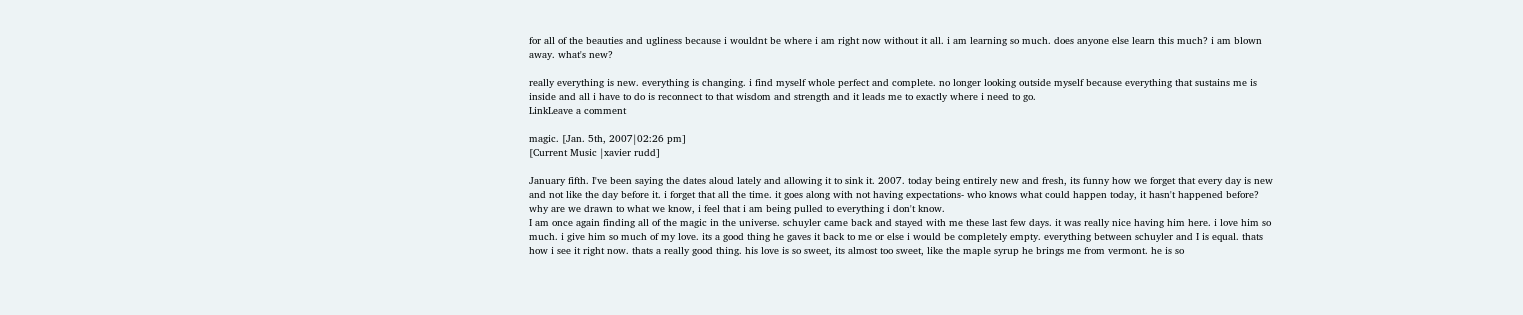for all of the beauties and ugliness because i wouldnt be where i am right now without it all. i am learning so much. does anyone else learn this much? i am blown away. what's new?

really everything is new. everything is changing. i find myself whole perfect and complete. no longer looking outside myself because everything that sustains me is inside and all i have to do is reconnect to that wisdom and strength and it leads me to exactly where i need to go.
LinkLeave a comment

magic. [Jan. 5th, 2007|02:26 pm]
[Current Music |xavier rudd]

January fifth. I've been saying the dates aloud lately and allowing it to sink it. 2007. today being entirely new and fresh, its funny how we forget that every day is new and not like the day before it. i forget that all the time. it goes along with not having expectations- who knows what could happen today, it hasn't happened before? why are we drawn to what we know, i feel that i am being pulled to everything i don't know.
I am once again finding all of the magic in the universe. schuyler came back and stayed with me these last few days. it was really nice having him here. i love him so much. i give him so much of my love. its a good thing he gaves it back to me or else i would be completely empty. everything between schuyler and I is equal. thats how i see it right now. thats a really good thing. his love is so sweet, its almost too sweet, like the maple syrup he brings me from vermont. he is so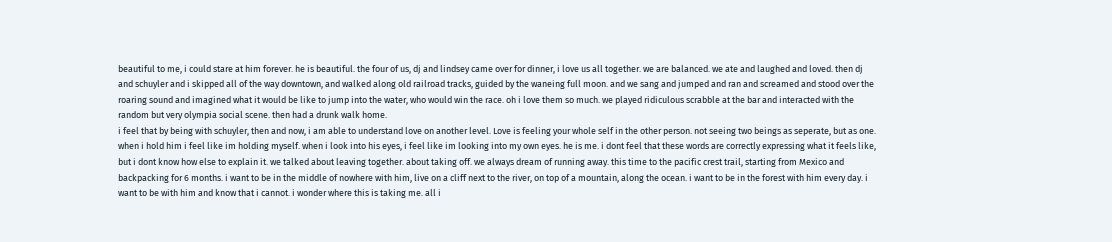beautiful to me, i could stare at him forever. he is beautiful. the four of us, dj and lindsey came over for dinner, i love us all together. we are balanced. we ate and laughed and loved. then dj and schuyler and i skipped all of the way downtown, and walked along old railroad tracks, guided by the waneing full moon. and we sang and jumped and ran and screamed and stood over the roaring sound and imagined what it would be like to jump into the water, who would win the race. oh i love them so much. we played ridiculous scrabble at the bar and interacted with the random but very olympia social scene. then had a drunk walk home.
i feel that by being with schuyler, then and now, i am able to understand love on another level. Love is feeling your whole self in the other person. not seeing two beings as seperate, but as one. when i hold him i feel like im holding myself. when i look into his eyes, i feel like im looking into my own eyes. he is me. i dont feel that these words are correctly expressing what it feels like, but i dont know how else to explain it. we talked about leaving together. about taking off. we always dream of running away. this time to the pacific crest trail, starting from Mexico and backpacking for 6 months. i want to be in the middle of nowhere with him, live on a cliff next to the river, on top of a mountain, along the ocean. i want to be in the forest with him every day. i want to be with him and know that i cannot. i wonder where this is taking me. all i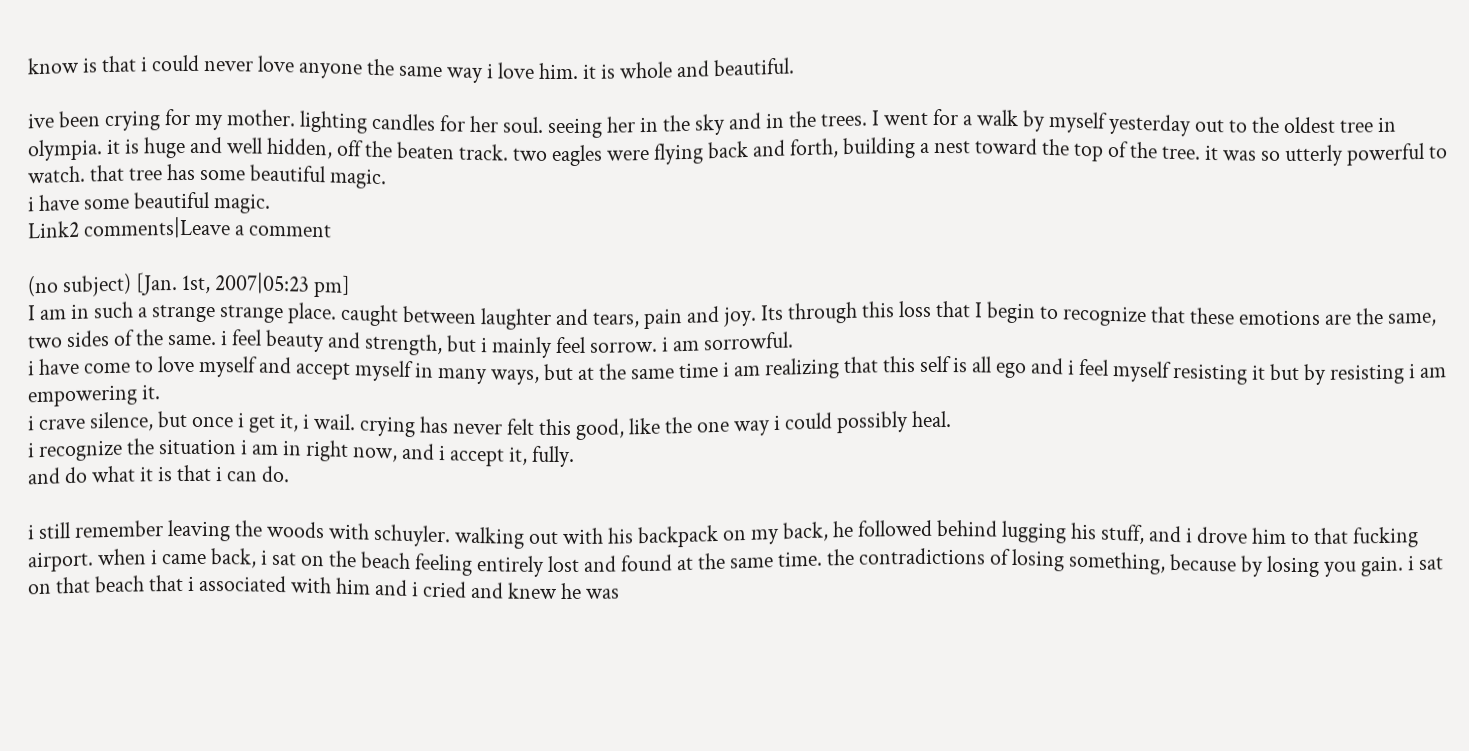know is that i could never love anyone the same way i love him. it is whole and beautiful.

ive been crying for my mother. lighting candles for her soul. seeing her in the sky and in the trees. I went for a walk by myself yesterday out to the oldest tree in olympia. it is huge and well hidden, off the beaten track. two eagles were flying back and forth, building a nest toward the top of the tree. it was so utterly powerful to watch. that tree has some beautiful magic.
i have some beautiful magic.
Link2 comments|Leave a comment

(no subject) [Jan. 1st, 2007|05:23 pm]
I am in such a strange strange place. caught between laughter and tears, pain and joy. Its through this loss that I begin to recognize that these emotions are the same, two sides of the same. i feel beauty and strength, but i mainly feel sorrow. i am sorrowful.
i have come to love myself and accept myself in many ways, but at the same time i am realizing that this self is all ego and i feel myself resisting it but by resisting i am empowering it.
i crave silence, but once i get it, i wail. crying has never felt this good, like the one way i could possibly heal.
i recognize the situation i am in right now, and i accept it, fully.
and do what it is that i can do.

i still remember leaving the woods with schuyler. walking out with his backpack on my back, he followed behind lugging his stuff, and i drove him to that fucking airport. when i came back, i sat on the beach feeling entirely lost and found at the same time. the contradictions of losing something, because by losing you gain. i sat on that beach that i associated with him and i cried and knew he was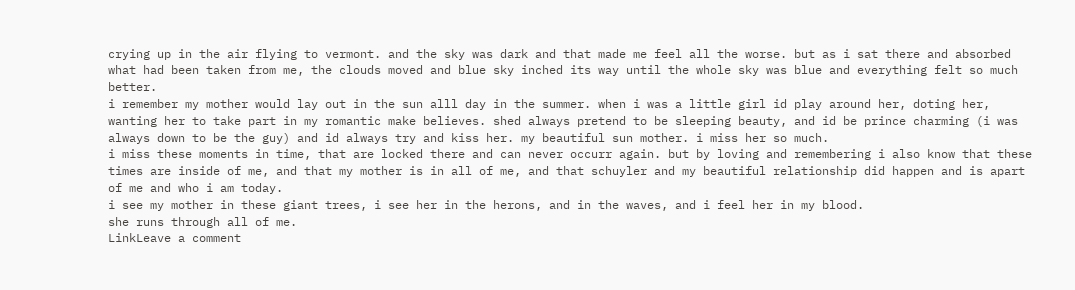crying up in the air flying to vermont. and the sky was dark and that made me feel all the worse. but as i sat there and absorbed what had been taken from me, the clouds moved and blue sky inched its way until the whole sky was blue and everything felt so much better.
i remember my mother would lay out in the sun alll day in the summer. when i was a little girl id play around her, doting her, wanting her to take part in my romantic make believes. shed always pretend to be sleeping beauty, and id be prince charming (i was always down to be the guy) and id always try and kiss her. my beautiful sun mother. i miss her so much.
i miss these moments in time, that are locked there and can never occurr again. but by loving and remembering i also know that these times are inside of me, and that my mother is in all of me, and that schuyler and my beautiful relationship did happen and is apart of me and who i am today.
i see my mother in these giant trees, i see her in the herons, and in the waves, and i feel her in my blood.
she runs through all of me.
LinkLeave a comment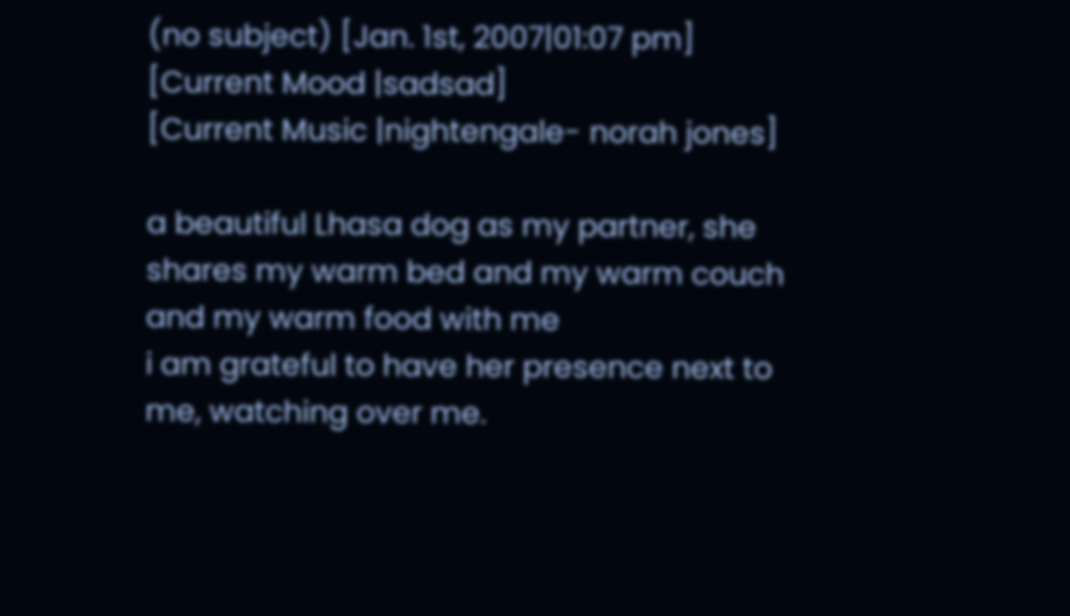(no subject) [Jan. 1st, 2007|01:07 pm]
[Current Mood |sadsad]
[Current Music |nightengale- norah jones]

a beautiful Lhasa dog as my partner, she shares my warm bed and my warm couch and my warm food with me
i am grateful to have her presence next to me, watching over me.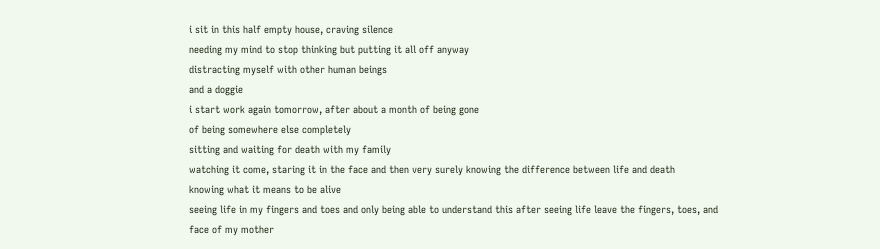i sit in this half empty house, craving silence
needing my mind to stop thinking but putting it all off anyway
distracting myself with other human beings
and a doggie
i start work again tomorrow, after about a month of being gone
of being somewhere else completely
sitting and waiting for death with my family
watching it come, staring it in the face and then very surely knowing the difference between life and death
knowing what it means to be alive
seeing life in my fingers and toes and only being able to understand this after seeing life leave the fingers, toes, and face of my mother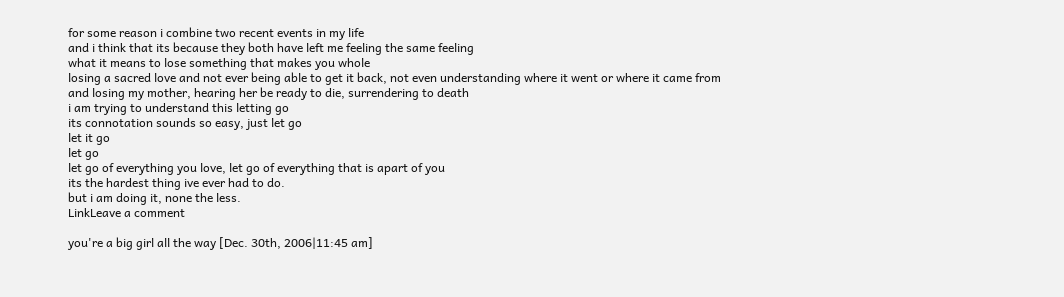for some reason i combine two recent events in my life
and i think that its because they both have left me feeling the same feeling
what it means to lose something that makes you whole
losing a sacred love and not ever being able to get it back, not even understanding where it went or where it came from
and losing my mother, hearing her be ready to die, surrendering to death
i am trying to understand this letting go
its connotation sounds so easy, just let go
let it go
let go
let go of everything you love, let go of everything that is apart of you
its the hardest thing ive ever had to do.
but i am doing it, none the less.
LinkLeave a comment

you're a big girl all the way [Dec. 30th, 2006|11:45 am]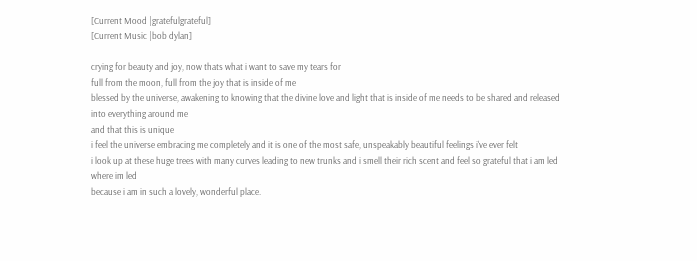[Current Mood |gratefulgrateful]
[Current Music |bob dylan]

crying for beauty and joy, now thats what i want to save my tears for
full from the moon, full from the joy that is inside of me
blessed by the universe, awakening to knowing that the divine love and light that is inside of me needs to be shared and released into everything around me
and that this is unique
i feel the universe embracing me completely and it is one of the most safe, unspeakably beautiful feelings i've ever felt
i look up at these huge trees with many curves leading to new trunks and i smell their rich scent and feel so grateful that i am led where im led
because i am in such a lovely, wonderful place.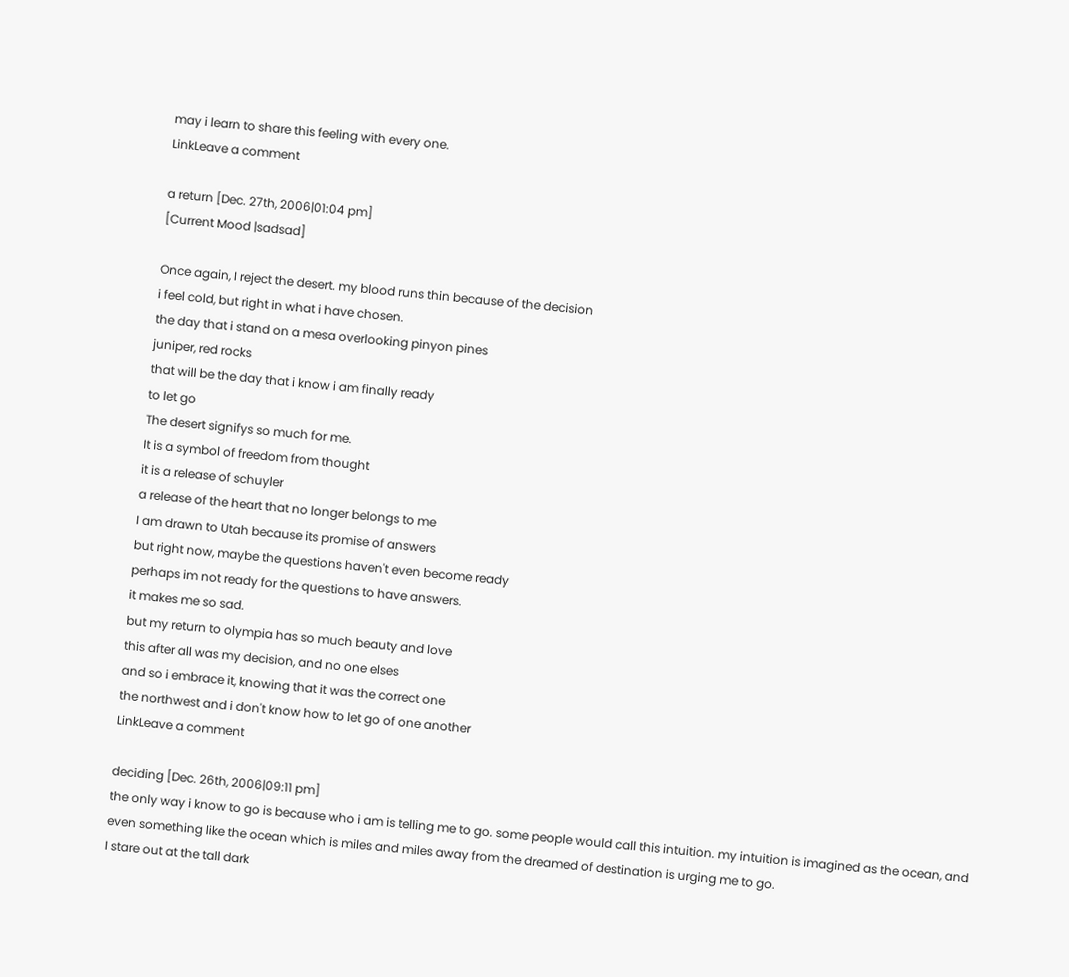may i learn to share this feeling with every one.
LinkLeave a comment

a return [Dec. 27th, 2006|01:04 pm]
[Current Mood |sadsad]

Once again, I reject the desert. my blood runs thin because of the decision
i feel cold, but right in what i have chosen.
the day that i stand on a mesa overlooking pinyon pines
juniper, red rocks
that will be the day that i know i am finally ready
to let go
The desert signifys so much for me.
It is a symbol of freedom from thought
it is a release of schuyler
a release of the heart that no longer belongs to me
I am drawn to Utah because its promise of answers
but right now, maybe the questions haven't even become ready
perhaps im not ready for the questions to have answers.
it makes me so sad.
but my return to olympia has so much beauty and love
this after all was my decision, and no one elses
and so i embrace it, knowing that it was the correct one
the northwest and i don't know how to let go of one another
LinkLeave a comment

deciding [Dec. 26th, 2006|09:11 pm]
the only way i know to go is because who i am is telling me to go. some people would call this intuition. my intuition is imagined as the ocean, and even something like the ocean which is miles and miles away from the dreamed of destination is urging me to go.
I stare out at the tall dark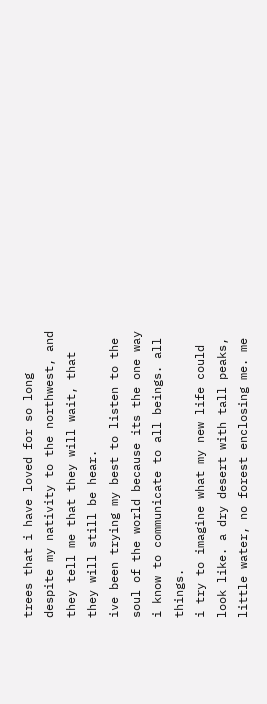trees that i have loved for so long despite my nativity to the northwest, and they tell me that they will wait, that they will still be hear.
ive been trying my best to listen to the soul of the world because its the one way i know to communicate to all beings. all things.
i try to imagine what my new life could look like. a dry desert with tall peaks, little water, no forest enclosing me. me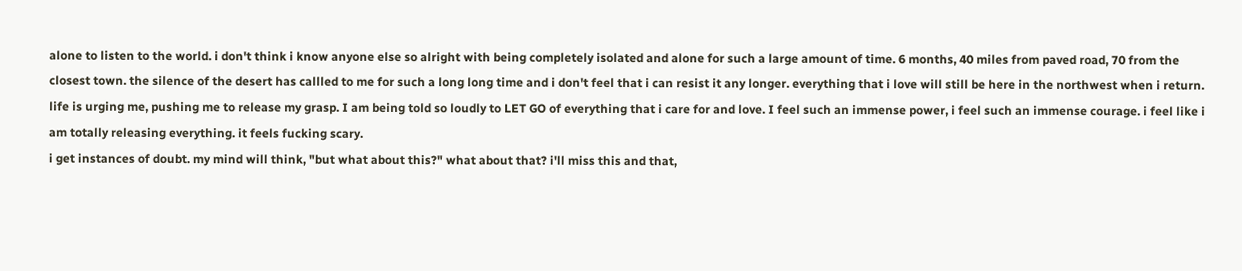alone to listen to the world. i don't think i know anyone else so alright with being completely isolated and alone for such a large amount of time. 6 months, 40 miles from paved road, 70 from the closest town. the silence of the desert has callled to me for such a long long time and i don't feel that i can resist it any longer. everything that i love will still be here in the northwest when i return.
life is urging me, pushing me to release my grasp. I am being told so loudly to LET GO of everything that i care for and love. I feel such an immense power, i feel such an immense courage. i feel like i am totally releasing everything. it feels fucking scary.
i get instances of doubt. my mind will think, "but what about this?" what about that? i'll miss this and that,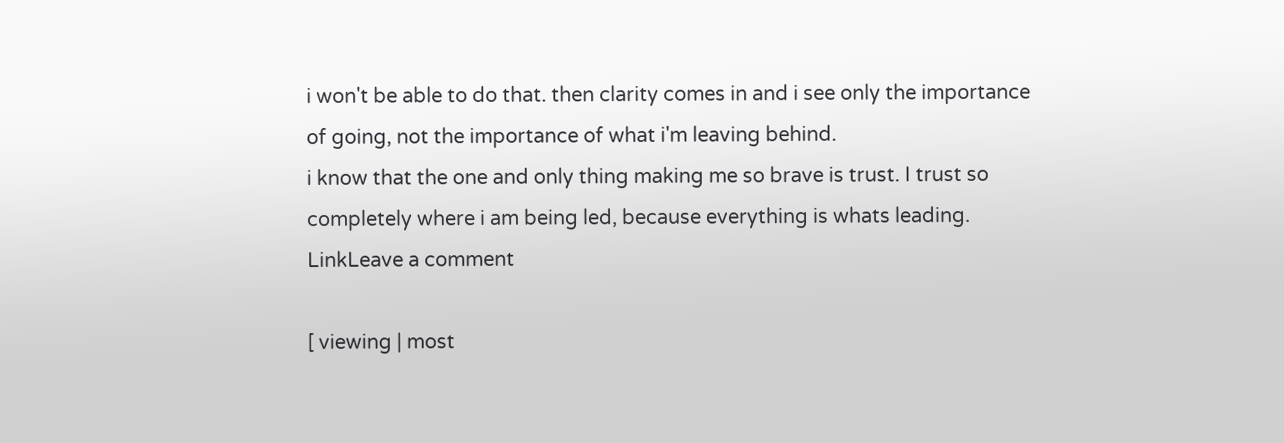i won't be able to do that. then clarity comes in and i see only the importance of going, not the importance of what i'm leaving behind.
i know that the one and only thing making me so brave is trust. I trust so completely where i am being led, because everything is whats leading.
LinkLeave a comment

[ viewing | most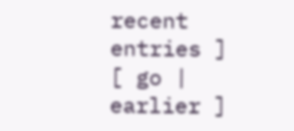recent entries ]
[ go | earlier ]